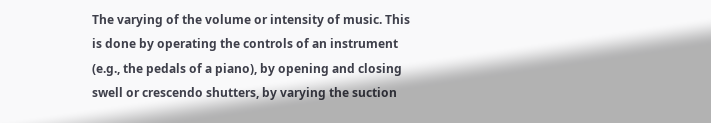The varying of the volume or intensity of music. This is done by operating the controls of an instrument (e.g., the pedals of a piano), by opening and closing swell or crescendo shutters, by varying the suction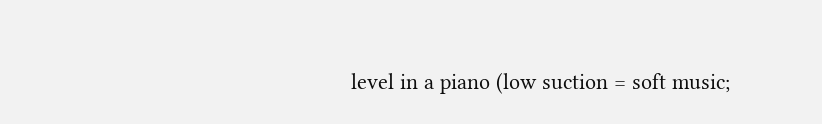level in a piano (low suction = soft music;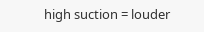high suction = louder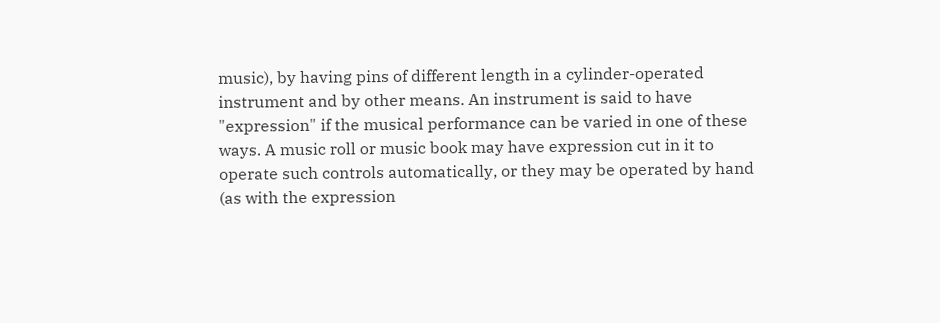music), by having pins of different length in a cylinder-operated instrument and by other means. An instrument is said to have "expression" if the musical performance can be varied in one of these ways. A music roll or music book may have expression cut in it to operate such controls automatically, or they may be operated by hand (as with the expression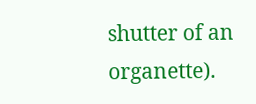shutter of an organette).